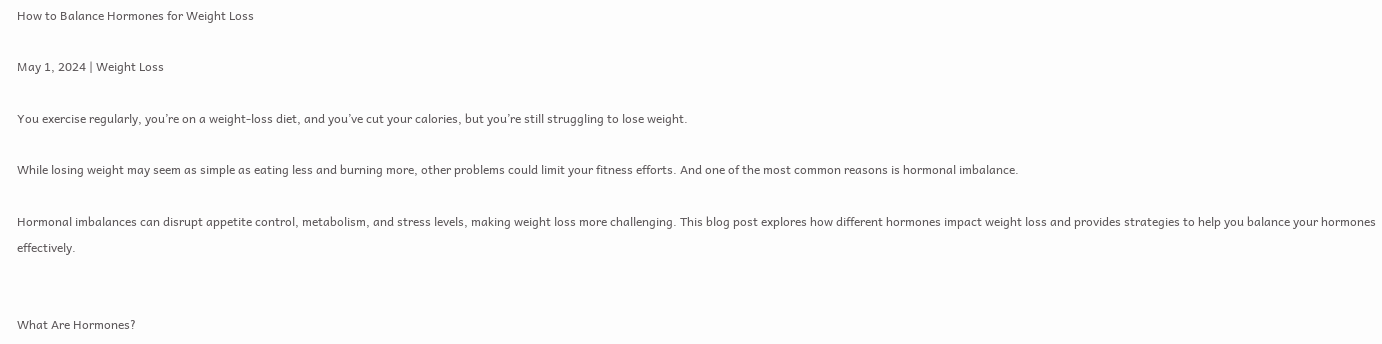How to Balance Hormones for Weight Loss

May 1, 2024 | Weight Loss

You exercise regularly, you’re on a weight-loss diet, and you’ve cut your calories, but you’re still struggling to lose weight.

While losing weight may seem as simple as eating less and burning more, other problems could limit your fitness efforts. And one of the most common reasons is hormonal imbalance.

Hormonal imbalances can disrupt appetite control, metabolism, and stress levels, making weight loss more challenging. This blog post explores how different hormones impact weight loss and provides strategies to help you balance your hormones effectively.


What Are Hormones?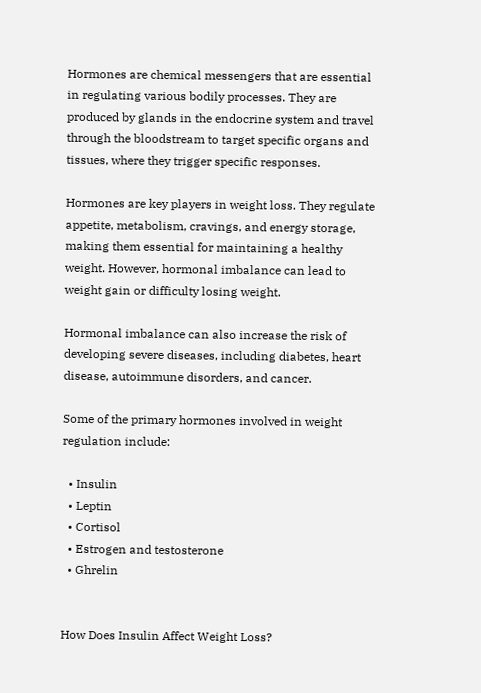Hormones are chemical messengers that are essential in regulating various bodily processes. They are produced by glands in the endocrine system and travel through the bloodstream to target specific organs and tissues, where they trigger specific responses.

Hormones are key players in weight loss. They regulate appetite, metabolism, cravings, and energy storage, making them essential for maintaining a healthy weight. However, hormonal imbalance can lead to weight gain or difficulty losing weight.

Hormonal imbalance can also increase the risk of developing severe diseases, including diabetes, heart disease, autoimmune disorders, and cancer.

Some of the primary hormones involved in weight regulation include:

  • Insulin
  • Leptin
  • Cortisol
  • Estrogen and testosterone
  • Ghrelin


How Does Insulin Affect Weight Loss?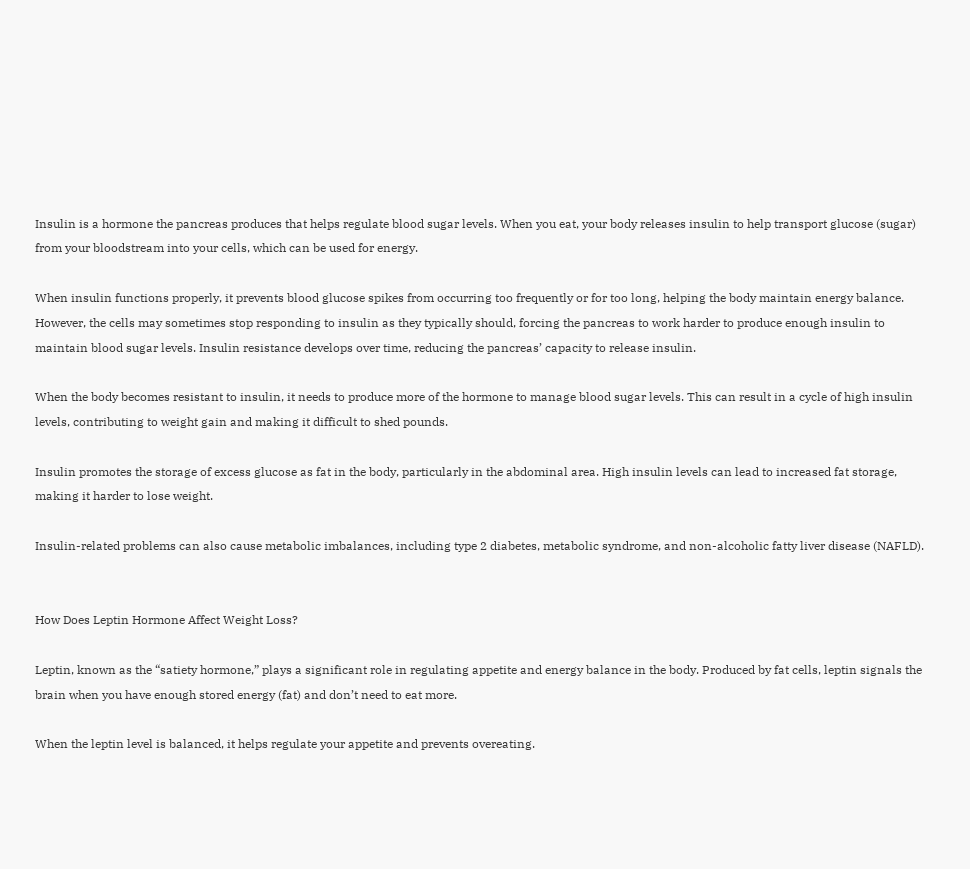Insulin is a hormone the pancreas produces that helps regulate blood sugar levels. When you eat, your body releases insulin to help transport glucose (sugar) from your bloodstream into your cells, which can be used for energy.

When insulin functions properly, it prevents blood glucose spikes from occurring too frequently or for too long, helping the body maintain energy balance. However, the cells may sometimes stop responding to insulin as they typically should, forcing the pancreas to work harder to produce enough insulin to maintain blood sugar levels. Insulin resistance develops over time, reducing the pancreas’ capacity to release insulin.

When the body becomes resistant to insulin, it needs to produce more of the hormone to manage blood sugar levels. This can result in a cycle of high insulin levels, contributing to weight gain and making it difficult to shed pounds.

Insulin promotes the storage of excess glucose as fat in the body, particularly in the abdominal area. High insulin levels can lead to increased fat storage, making it harder to lose weight.

Insulin-related problems can also cause metabolic imbalances, including type 2 diabetes, metabolic syndrome, and non-alcoholic fatty liver disease (NAFLD).


How Does Leptin Hormone Affect Weight Loss?

Leptin, known as the “satiety hormone,” plays a significant role in regulating appetite and energy balance in the body. Produced by fat cells, leptin signals the brain when you have enough stored energy (fat) and don’t need to eat more.

When the leptin level is balanced, it helps regulate your appetite and prevents overeating.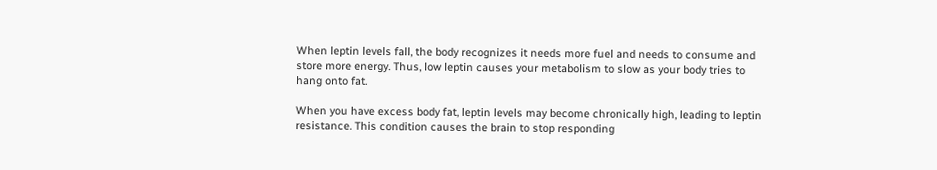When leptin levels fall, the body recognizes it needs more fuel and needs to consume and store more energy. Thus, low leptin causes your metabolism to slow as your body tries to hang onto fat.

When you have excess body fat, leptin levels may become chronically high, leading to leptin resistance. This condition causes the brain to stop responding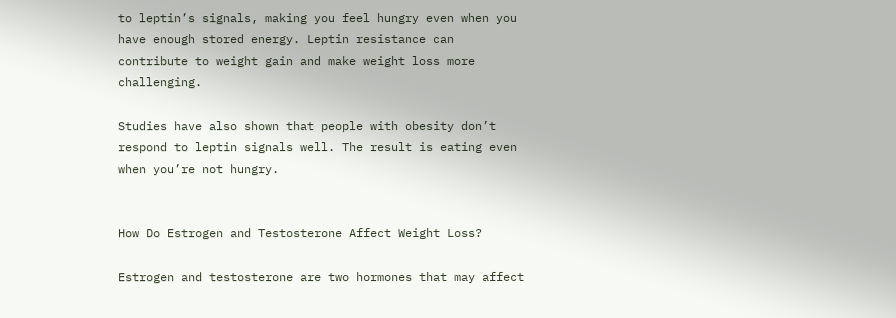to leptin’s signals, making you feel hungry even when you have enough stored energy. Leptin resistance can contribute to weight gain and make weight loss more challenging.

Studies have also shown that people with obesity don’t respond to leptin signals well. The result is eating even when you’re not hungry.


How Do Estrogen and Testosterone Affect Weight Loss?

Estrogen and testosterone are two hormones that may affect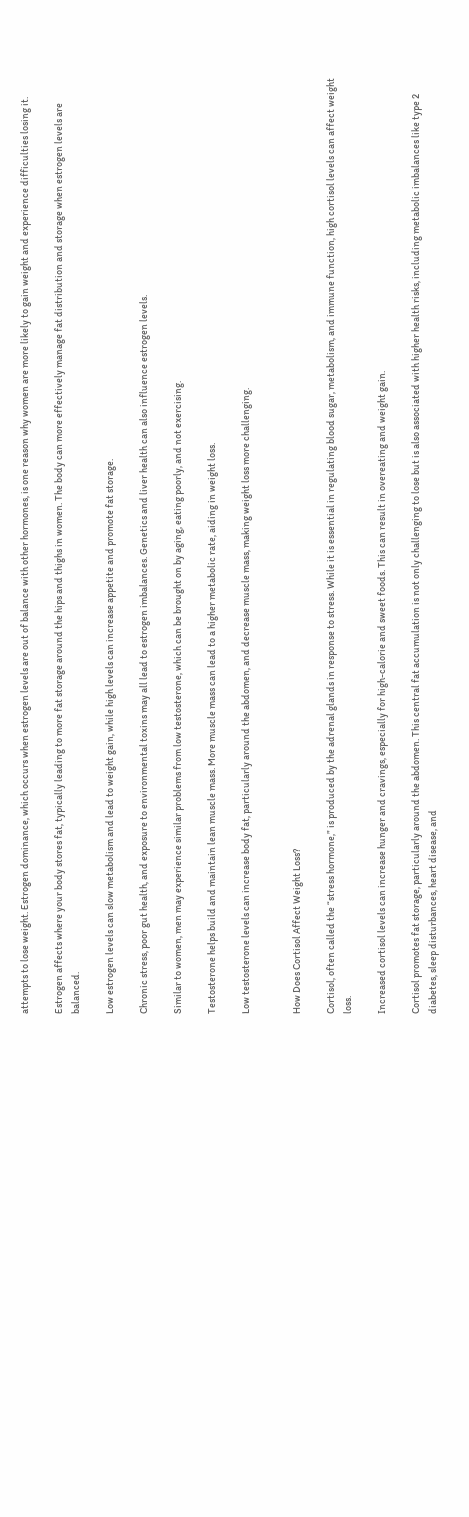attempts to lose weight. Estrogen dominance, which occurs when estrogen levels are out of balance with other hormones, is one reason why women are more likely to gain weight and experience difficulties losing it.

Estrogen affects where your body stores fat, typically leading to more fat storage around the hips and thighs in women. The body can more effectively manage fat distribution and storage when estrogen levels are balanced.

Low estrogen levels can slow metabolism and lead to weight gain, while high levels can increase appetite and promote fat storage.

Chronic stress, poor gut health, and exposure to environmental toxins may all lead to estrogen imbalances. Genetics and liver health can also influence estrogen levels.

Similar to women, men may experience similar problems from low testosterone, which can be brought on by aging, eating poorly, and not exercising.

Testosterone helps build and maintain lean muscle mass. More muscle mass can lead to a higher metabolic rate, aiding in weight loss.

Low testosterone levels can increase body fat, particularly around the abdomen, and decrease muscle mass, making weight loss more challenging.


How Does Cortisol Affect Weight Loss?

Cortisol, often called the “stress hormone,” is produced by the adrenal glands in response to stress. While it is essential in regulating blood sugar, metabolism, and immune function, high cortisol levels can affect weight loss.

Increased cortisol levels can increase hunger and cravings, especially for high-calorie and sweet foods. This can result in overeating and weight gain.

Cortisol promotes fat storage, particularly around the abdomen. This central fat accumulation is not only challenging to lose but is also associated with higher health risks, including metabolic imbalances like type 2 diabetes, sleep disturbances, heart disease, and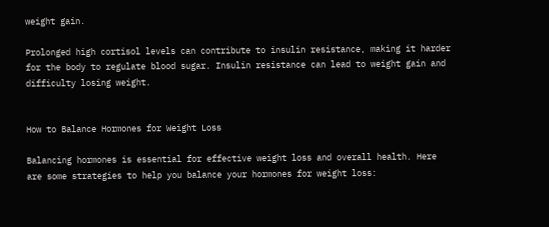weight gain.

Prolonged high cortisol levels can contribute to insulin resistance, making it harder for the body to regulate blood sugar. Insulin resistance can lead to weight gain and difficulty losing weight.


How to Balance Hormones for Weight Loss

Balancing hormones is essential for effective weight loss and overall health. Here are some strategies to help you balance your hormones for weight loss: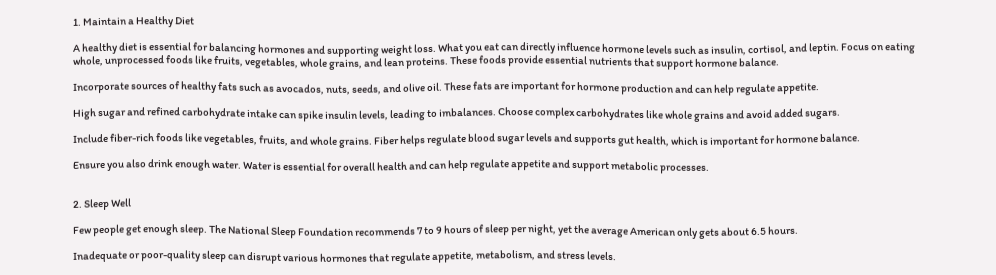1. Maintain a Healthy Diet

A healthy diet is essential for balancing hormones and supporting weight loss. What you eat can directly influence hormone levels such as insulin, cortisol, and leptin. Focus on eating whole, unprocessed foods like fruits, vegetables, whole grains, and lean proteins. These foods provide essential nutrients that support hormone balance.

Incorporate sources of healthy fats such as avocados, nuts, seeds, and olive oil. These fats are important for hormone production and can help regulate appetite.

High sugar and refined carbohydrate intake can spike insulin levels, leading to imbalances. Choose complex carbohydrates like whole grains and avoid added sugars.

Include fiber-rich foods like vegetables, fruits, and whole grains. Fiber helps regulate blood sugar levels and supports gut health, which is important for hormone balance.

Ensure you also drink enough water. Water is essential for overall health and can help regulate appetite and support metabolic processes.


2. Sleep Well

Few people get enough sleep. The National Sleep Foundation recommends 7 to 9 hours of sleep per night, yet the average American only gets about 6.5 hours.

Inadequate or poor-quality sleep can disrupt various hormones that regulate appetite, metabolism, and stress levels.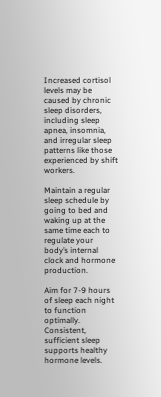Increased cortisol levels may be caused by chronic sleep disorders, including sleep apnea, insomnia, and irregular sleep patterns like those experienced by shift workers.

Maintain a regular sleep schedule by going to bed and waking up at the same time each to regulate your body’s internal clock and hormone production.

Aim for 7-9 hours of sleep each night to function optimally. Consistent, sufficient sleep supports healthy hormone levels.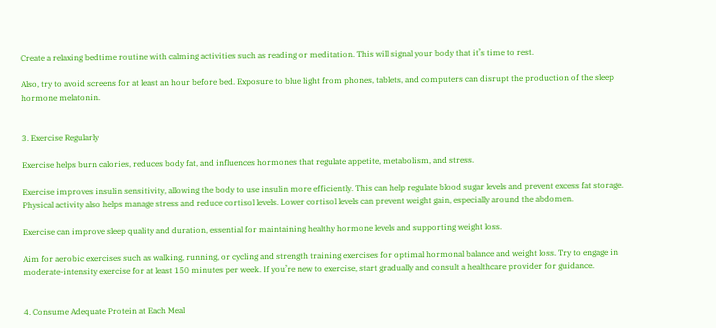Create a relaxing bedtime routine with calming activities such as reading or meditation. This will signal your body that it’s time to rest.

Also, try to avoid screens for at least an hour before bed. Exposure to blue light from phones, tablets, and computers can disrupt the production of the sleep hormone melatonin.


3. Exercise Regularly

Exercise helps burn calories, reduces body fat, and influences hormones that regulate appetite, metabolism, and stress.

Exercise improves insulin sensitivity, allowing the body to use insulin more efficiently. This can help regulate blood sugar levels and prevent excess fat storage. Physical activity also helps manage stress and reduce cortisol levels. Lower cortisol levels can prevent weight gain, especially around the abdomen.

Exercise can improve sleep quality and duration, essential for maintaining healthy hormone levels and supporting weight loss.

Aim for aerobic exercises such as walking, running, or cycling and strength training exercises for optimal hormonal balance and weight loss. Try to engage in moderate-intensity exercise for at least 150 minutes per week. If you’re new to exercise, start gradually and consult a healthcare provider for guidance.


4. Consume Adequate Protein at Each Meal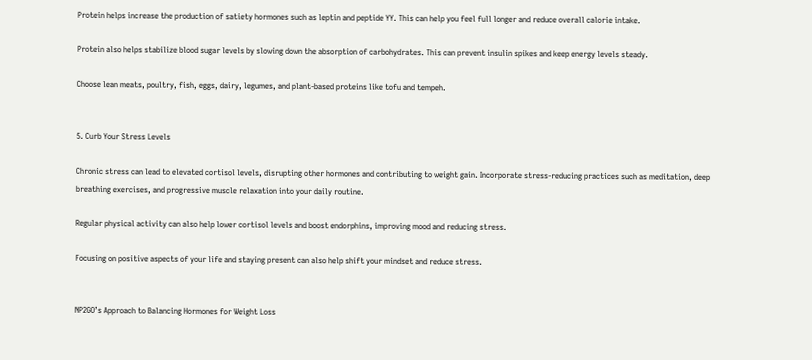Protein helps increase the production of satiety hormones such as leptin and peptide YY. This can help you feel full longer and reduce overall calorie intake.

Protein also helps stabilize blood sugar levels by slowing down the absorption of carbohydrates. This can prevent insulin spikes and keep energy levels steady.

Choose lean meats, poultry, fish, eggs, dairy, legumes, and plant-based proteins like tofu and tempeh.


5. Curb Your Stress Levels

Chronic stress can lead to elevated cortisol levels, disrupting other hormones and contributing to weight gain. Incorporate stress-reducing practices such as meditation, deep breathing exercises, and progressive muscle relaxation into your daily routine.

Regular physical activity can also help lower cortisol levels and boost endorphins, improving mood and reducing stress.

Focusing on positive aspects of your life and staying present can also help shift your mindset and reduce stress.


NP2GO’s Approach to Balancing Hormones for Weight Loss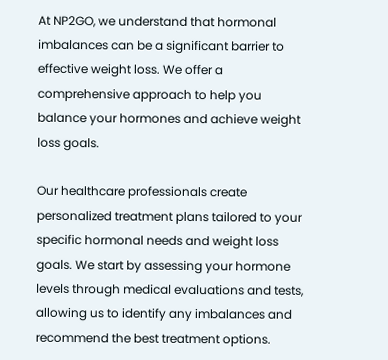At NP2GO, we understand that hormonal imbalances can be a significant barrier to effective weight loss. We offer a comprehensive approach to help you balance your hormones and achieve weight loss goals.

Our healthcare professionals create personalized treatment plans tailored to your specific hormonal needs and weight loss goals. We start by assessing your hormone levels through medical evaluations and tests, allowing us to identify any imbalances and recommend the best treatment options.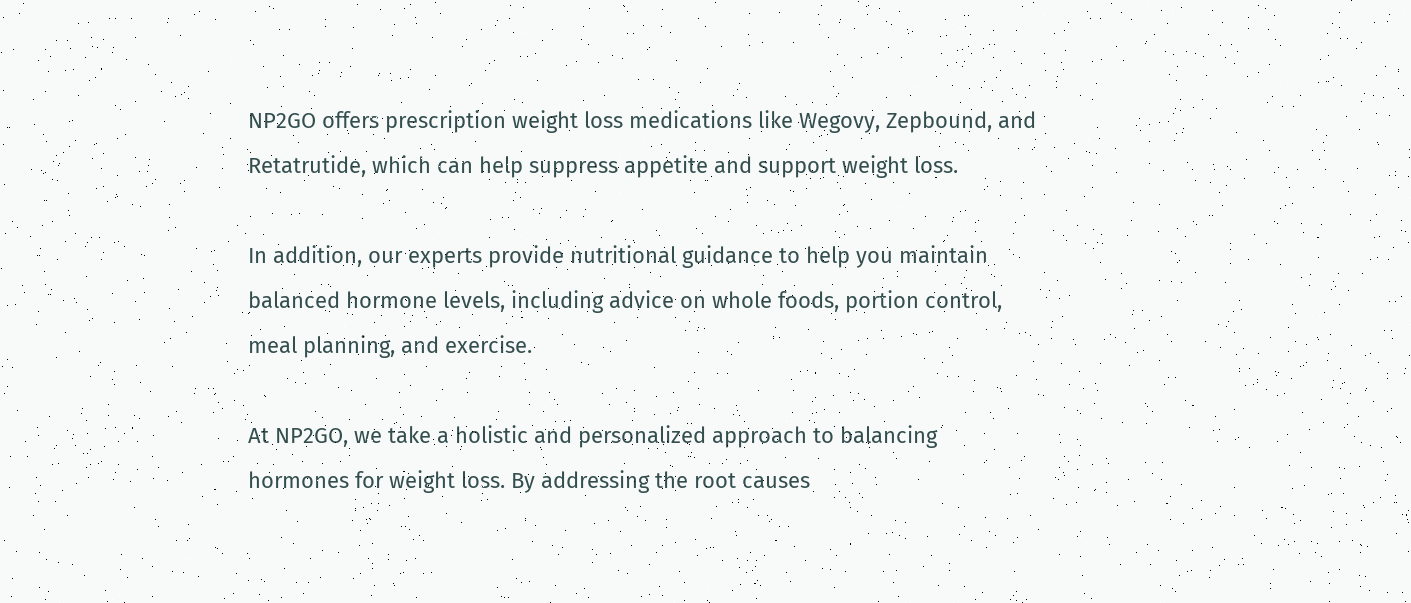NP2GO offers prescription weight loss medications like Wegovy, Zepbound, and Retatrutide, which can help suppress appetite and support weight loss.

In addition, our experts provide nutritional guidance to help you maintain balanced hormone levels, including advice on whole foods, portion control, meal planning, and exercise.

At NP2GO, we take a holistic and personalized approach to balancing hormones for weight loss. By addressing the root causes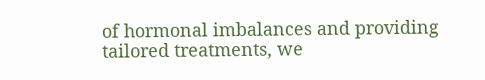of hormonal imbalances and providing tailored treatments, we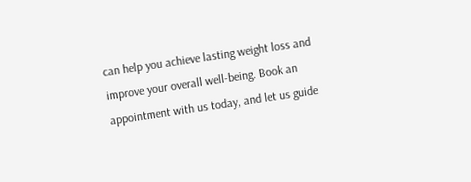can help you achieve lasting weight loss and improve your overall well-being. Book an appointment with us today, and let us guide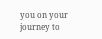you on your journey to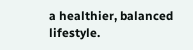a healthier, balanced lifestyle.